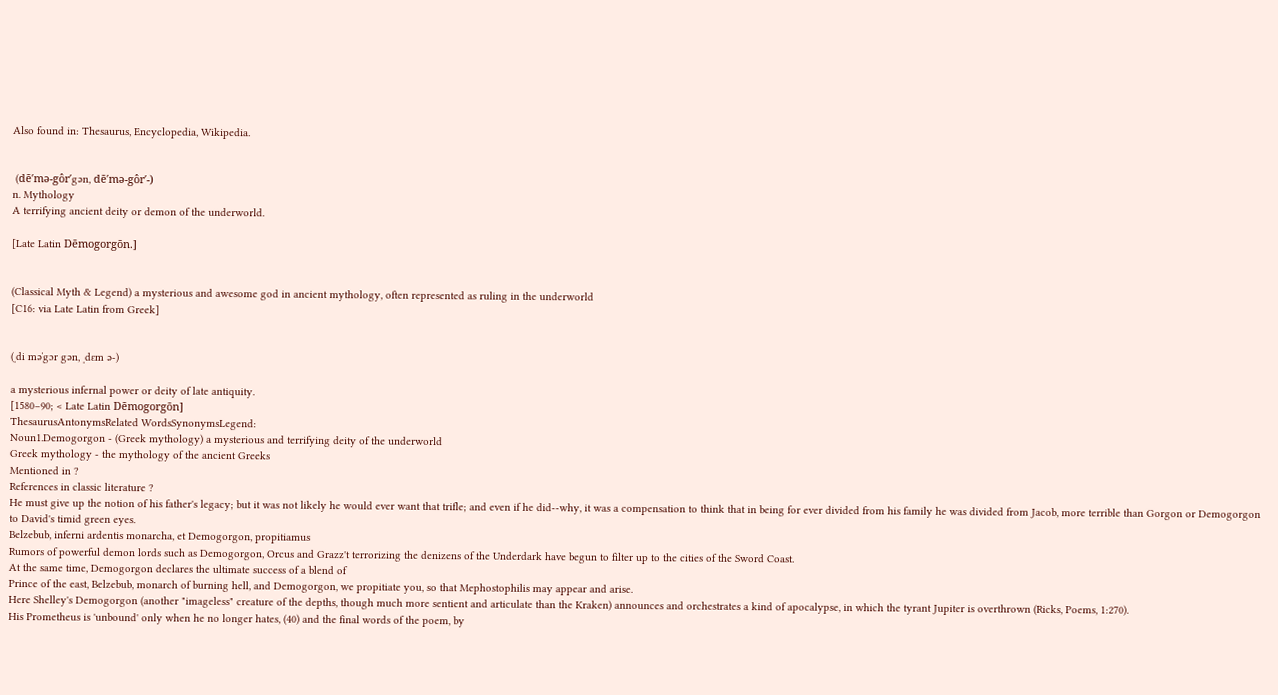Also found in: Thesaurus, Encyclopedia, Wikipedia.


 (dē′mə-gôr′gən, dē′mə-gôr′-)
n. Mythology
A terrifying ancient deity or demon of the underworld.

[Late Latin Dēmogorgōn.]


(Classical Myth & Legend) a mysterious and awesome god in ancient mythology, often represented as ruling in the underworld
[C16: via Late Latin from Greek]


(ˌdi məˈgɔr gən, ˌdɛm ə-)

a mysterious infernal power or deity of late antiquity.
[1580–90; < Late Latin Dēmogorgōn]
ThesaurusAntonymsRelated WordsSynonymsLegend:
Noun1.Demogorgon - (Greek mythology) a mysterious and terrifying deity of the underworld
Greek mythology - the mythology of the ancient Greeks
Mentioned in ?
References in classic literature ?
He must give up the notion of his father's legacy; but it was not likely he would ever want that trifle; and even if he did--why, it was a compensation to think that in being for ever divided from his family he was divided from Jacob, more terrible than Gorgon or Demogorgon to David's timid green eyes.
Belzebub, inferni ardentis monarcha, et Demogorgon, propitiamus
Rumors of powerful demon lords such as Demogorgon, Orcus and Grazz't terrorizing the denizens of the Underdark have begun to filter up to the cities of the Sword Coast.
At the same time, Demogorgon declares the ultimate success of a blend of
Prince of the east, Belzebub, monarch of burning hell, and Demogorgon, we propitiate you, so that Mephostophilis may appear and arise.
Here Shelley's Demogorgon (another "imageless" creature of the depths, though much more sentient and articulate than the Kraken) announces and orchestrates a kind of apocalypse, in which the tyrant Jupiter is overthrown (Ricks, Poems, 1:270).
His Prometheus is 'unbound' only when he no longer hates, (40) and the final words of the poem, by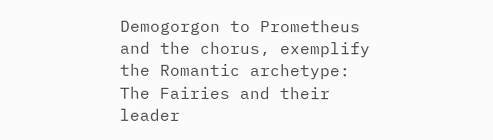Demogorgon to Prometheus and the chorus, exemplify the Romantic archetype:
The Fairies and their leader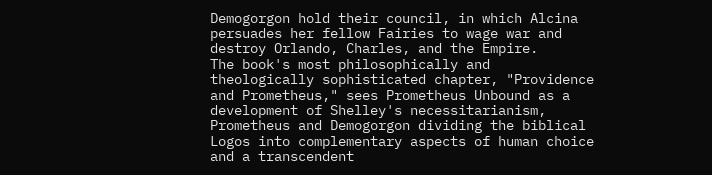Demogorgon hold their council, in which Alcina persuades her fellow Fairies to wage war and destroy Orlando, Charles, and the Empire.
The book's most philosophically and theologically sophisticated chapter, "Providence and Prometheus," sees Prometheus Unbound as a development of Shelley's necessitarianism, Prometheus and Demogorgon dividing the biblical Logos into complementary aspects of human choice and a transcendent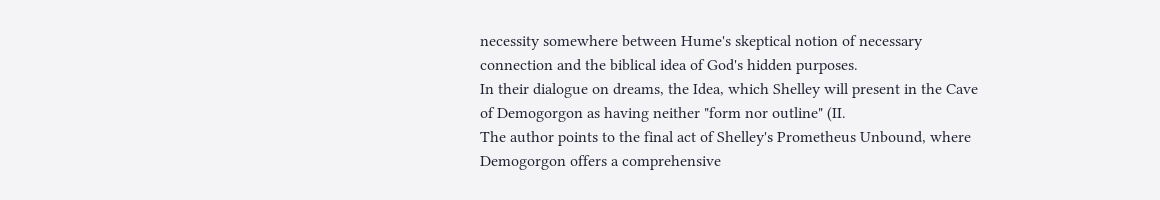necessity somewhere between Hume's skeptical notion of necessary connection and the biblical idea of God's hidden purposes.
In their dialogue on dreams, the Idea, which Shelley will present in the Cave of Demogorgon as having neither "form nor outline" (II.
The author points to the final act of Shelley's Prometheus Unbound, where Demogorgon offers a comprehensive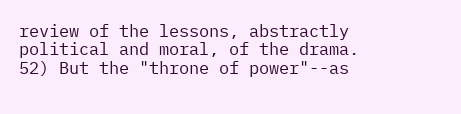review of the lessons, abstractly political and moral, of the drama.
52) But the "throne of power"--as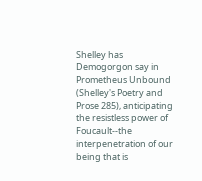Shelley has Demogorgon say in Prometheus Unbound (Shelley's Poetry and Prose 285), anticipating the resistless power of Foucault--the interpenetration of our being that is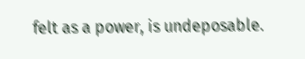felt as a power, is undeposable.